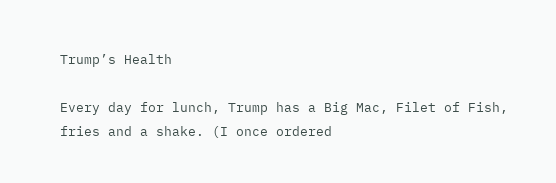Trump’s Health

Every day for lunch, Trump has a Big Mac, Filet of Fish, fries and a shake. (I once ordered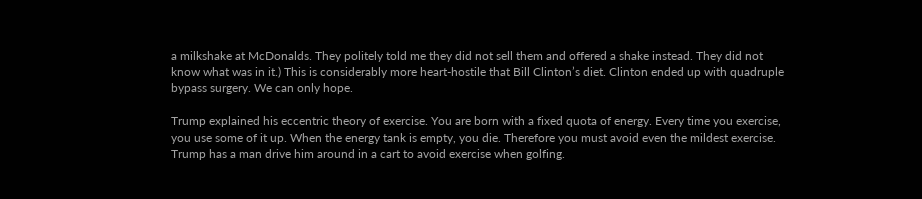a milkshake at McDonalds. They politely told me they did not sell them and offered a shake instead. They did not know what was in it.) This is considerably more heart-hostile that Bill Clinton’s diet. Clinton ended up with quadruple bypass surgery. We can only hope.

Trump explained his eccentric theory of exercise. You are born with a fixed quota of energy. Every time you exercise, you use some of it up. When the energy tank is empty, you die. Therefore you must avoid even the mildest exercise. Trump has a man drive him around in a cart to avoid exercise when golfing.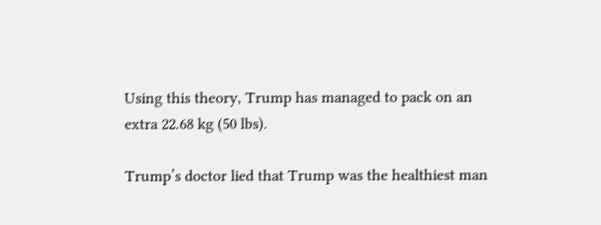Using this theory, Trump has managed to pack on an extra 22.68 kg (50 lbs).

Trump’s doctor lied that Trump was the healthiest man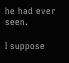he had ever seen.

I suppose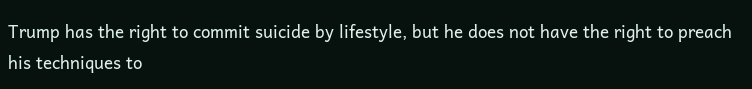Trump has the right to commit suicide by lifestyle, but he does not have the right to preach his techniques to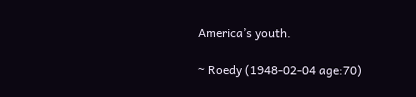America’s youth.

~ Roedy (1948-02-04 age:70)